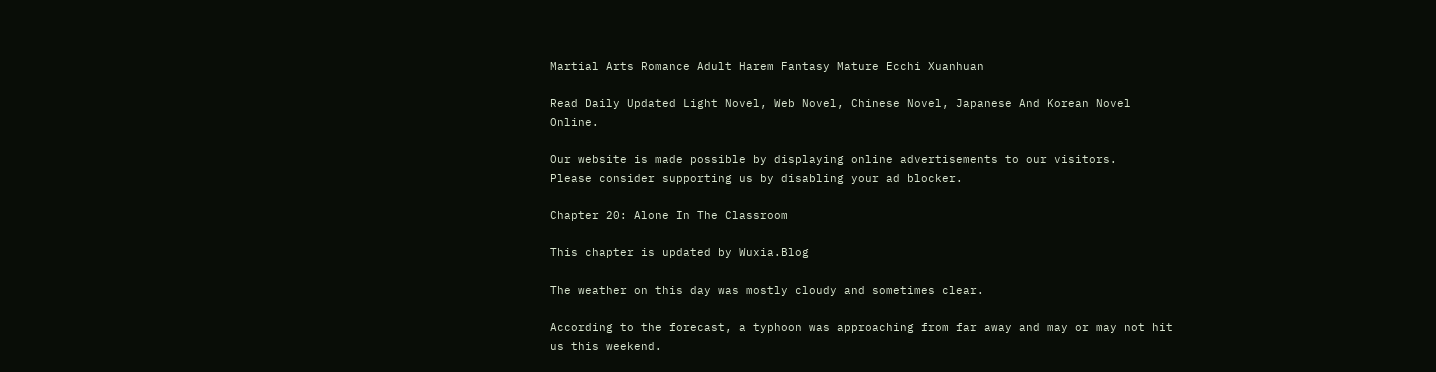Martial Arts Romance Adult Harem Fantasy Mature Ecchi Xuanhuan

Read Daily Updated Light Novel, Web Novel, Chinese Novel, Japanese And Korean Novel Online.

Our website is made possible by displaying online advertisements to our visitors.
Please consider supporting us by disabling your ad blocker.

Chapter 20: Alone In The Classroom

This chapter is updated by Wuxia.Blog

The weather on this day was mostly cloudy and sometimes clear.

According to the forecast, a typhoon was approaching from far away and may or may not hit us this weekend.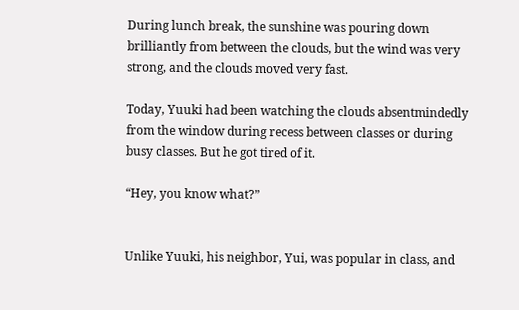During lunch break, the sunshine was pouring down brilliantly from between the clouds, but the wind was very strong, and the clouds moved very fast.

Today, Yuuki had been watching the clouds absentmindedly from the window during recess between classes or during busy classes. But he got tired of it.

“Hey, you know what?”


Unlike Yuuki, his neighbor, Yui, was popular in class, and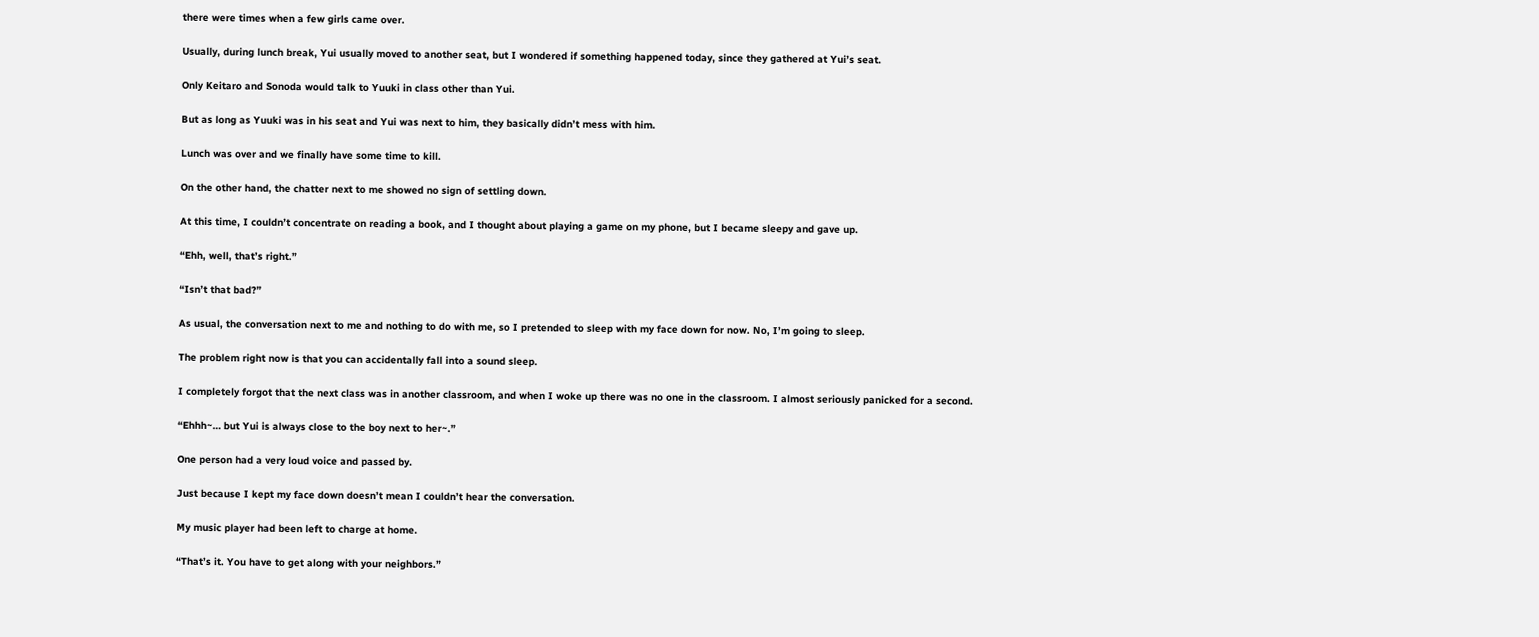there were times when a few girls came over.

Usually, during lunch break, Yui usually moved to another seat, but I wondered if something happened today, since they gathered at Yui’s seat.

Only Keitaro and Sonoda would talk to Yuuki in class other than Yui.

But as long as Yuuki was in his seat and Yui was next to him, they basically didn’t mess with him.

Lunch was over and we finally have some time to kill.

On the other hand, the chatter next to me showed no sign of settling down.

At this time, I couldn’t concentrate on reading a book, and I thought about playing a game on my phone, but I became sleepy and gave up.

“Ehh, well, that’s right.”

“Isn’t that bad?”

As usual, the conversation next to me and nothing to do with me, so I pretended to sleep with my face down for now. No, I’m going to sleep.

The problem right now is that you can accidentally fall into a sound sleep.

I completely forgot that the next class was in another classroom, and when I woke up there was no one in the classroom. I almost seriously panicked for a second.

“Ehhh~… but Yui is always close to the boy next to her~.”

One person had a very loud voice and passed by.

Just because I kept my face down doesn’t mean I couldn’t hear the conversation.

My music player had been left to charge at home.

“That’s it. You have to get along with your neighbors.”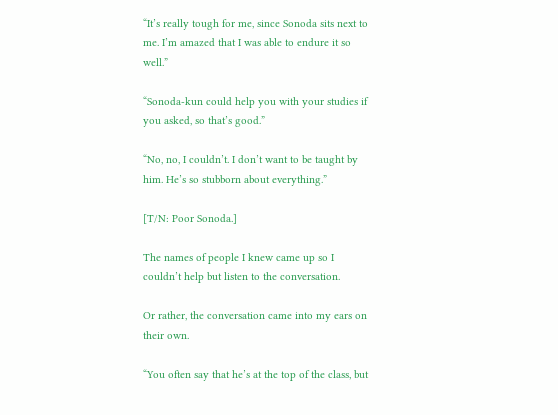“It’s really tough for me, since Sonoda sits next to me. I’m amazed that I was able to endure it so well.”

“Sonoda-kun could help you with your studies if you asked, so that’s good.”

“No, no, I couldn’t. I don’t want to be taught by him. He’s so stubborn about everything.”

[T/N: Poor Sonoda.]

The names of people I knew came up so I couldn’t help but listen to the conversation.

Or rather, the conversation came into my ears on their own.

“You often say that he’s at the top of the class, but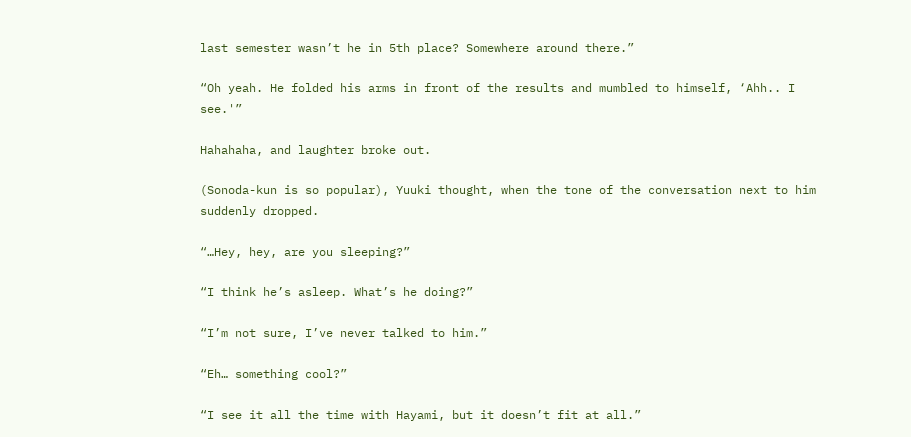last semester wasn’t he in 5th place? Somewhere around there.”

“Oh yeah. He folded his arms in front of the results and mumbled to himself, ‘Ahh.. I see.'”

Hahahaha, and laughter broke out.

(Sonoda-kun is so popular), Yuuki thought, when the tone of the conversation next to him suddenly dropped.

“…Hey, hey, are you sleeping?”

“I think he’s asleep. What’s he doing?”

“I’m not sure, I’ve never talked to him.”

“Eh… something cool?”

“I see it all the time with Hayami, but it doesn’t fit at all.”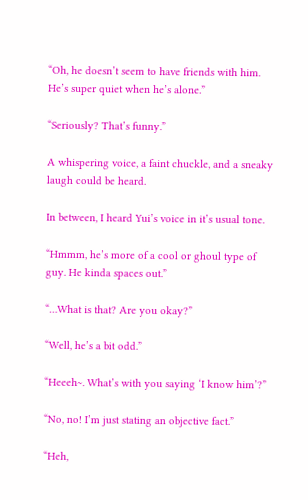“Oh, he doesn’t seem to have friends with him. He’s super quiet when he’s alone.”

“Seriously? That’s funny.”

A whispering voice, a faint chuckle, and a sneaky laugh could be heard.

In between, I heard Yui’s voice in it’s usual tone.

“Hmmm, he’s more of a cool or ghoul type of guy. He kinda spaces out.”

“…What is that? Are you okay?”

“Well, he’s a bit odd.”

“Heeeh~. What’s with you saying ‘I know him’?”

“No, no! I’m just stating an objective fact.”

“Heh,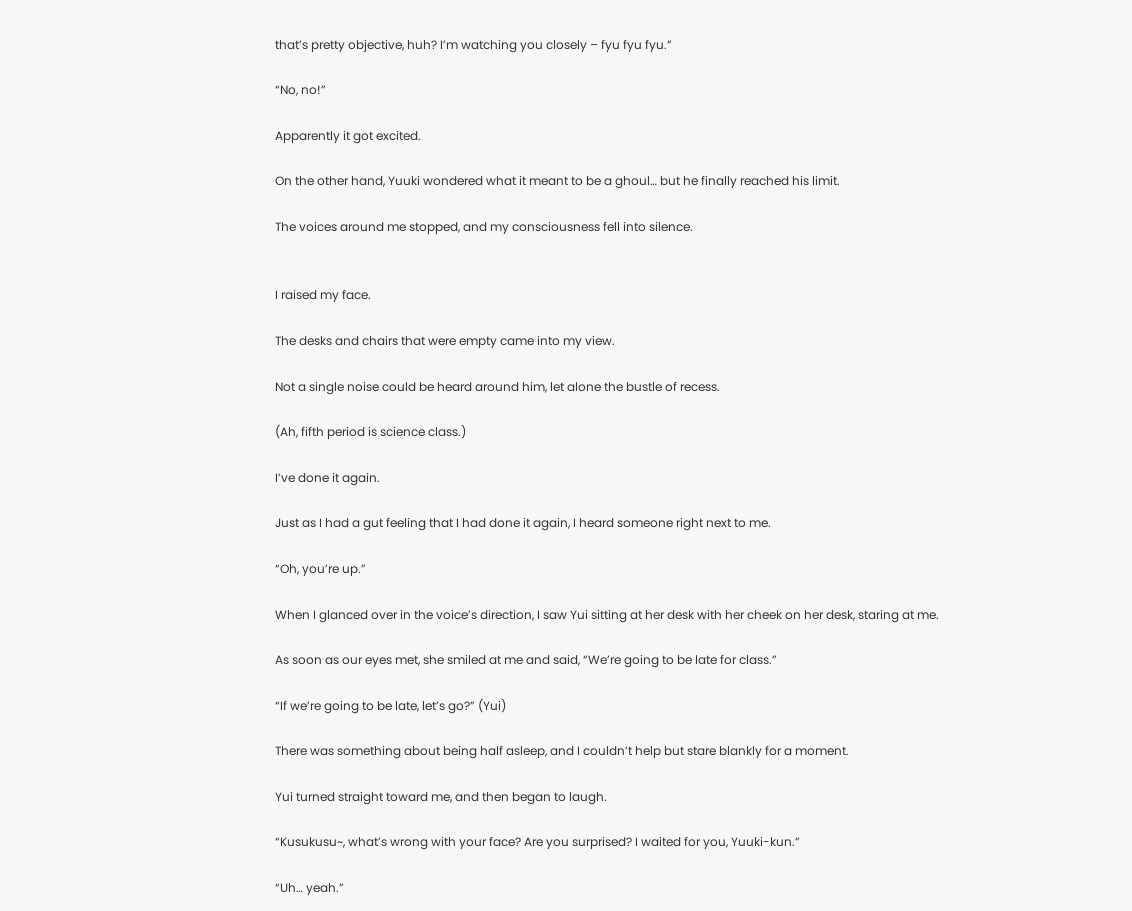that’s pretty objective, huh? I’m watching you closely – fyu fyu fyu.”

“No, no!”

Apparently it got excited.

On the other hand, Yuuki wondered what it meant to be a ghoul… but he finally reached his limit.

The voices around me stopped, and my consciousness fell into silence.


I raised my face.

The desks and chairs that were empty came into my view.

Not a single noise could be heard around him, let alone the bustle of recess.

(Ah, fifth period is science class.)

I’ve done it again.

Just as I had a gut feeling that I had done it again, I heard someone right next to me.

“Oh, you’re up.”

When I glanced over in the voice’s direction, I saw Yui sitting at her desk with her cheek on her desk, staring at me.

As soon as our eyes met, she smiled at me and said, “We’re going to be late for class.”

“If we’re going to be late, let’s go?” (Yui)

There was something about being half asleep, and I couldn’t help but stare blankly for a moment.

Yui turned straight toward me, and then began to laugh.

“Kusukusu~, what’s wrong with your face? Are you surprised? I waited for you, Yuuki-kun.”

“Uh… yeah.”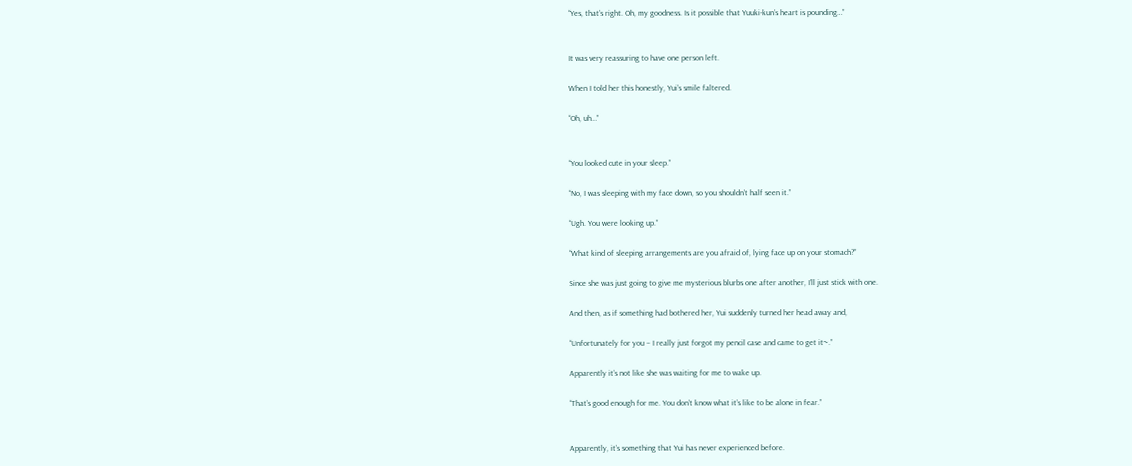“Yes, that’s right. Oh, my goodness. Is it possible that Yuuki-kun’s heart is pounding…”


It was very reassuring to have one person left.

When I told her this honestly, Yui’s smile faltered.

“Oh, uh…”


“You looked cute in your sleep.”

“No, I was sleeping with my face down, so you shouldn’t half seen it.”

“Ugh. You were looking up.”

“What kind of sleeping arrangements are you afraid of, lying face up on your stomach?”

Since she was just going to give me mysterious blurbs one after another, I’ll just stick with one.

And then, as if something had bothered her, Yui suddenly turned her head away and,

“Unfortunately for you – I really just forgot my pencil case and came to get it~.”

Apparently it’s not like she was waiting for me to wake up.

“That’s good enough for me. You don’t know what it’s like to be alone in fear.”


Apparently, it’s something that Yui has never experienced before.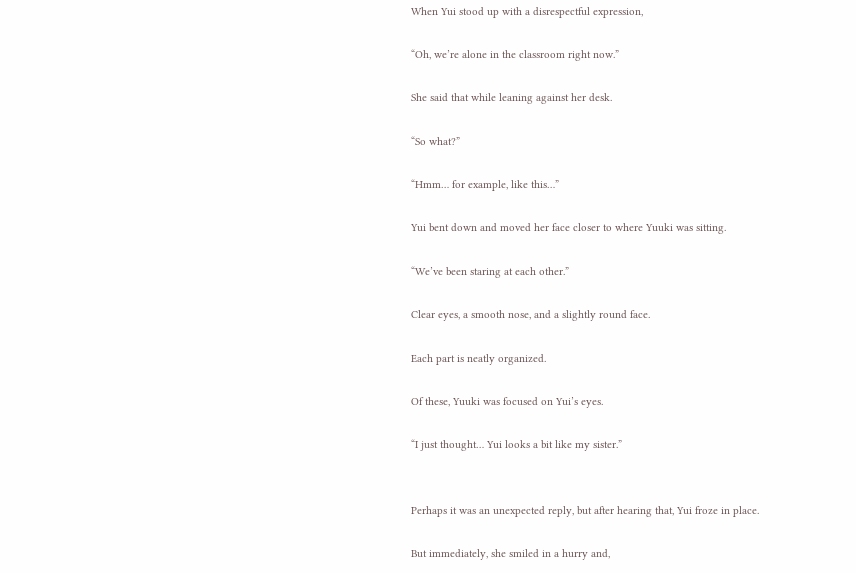When Yui stood up with a disrespectful expression,

“Oh, we’re alone in the classroom right now.”

She said that while leaning against her desk.

“So what?”

“Hmm… for example, like this…”

Yui bent down and moved her face closer to where Yuuki was sitting.

“We’ve been staring at each other.”

Clear eyes, a smooth nose, and a slightly round face.

Each part is neatly organized.

Of these, Yuuki was focused on Yui’s eyes.

“I just thought… Yui looks a bit like my sister.”


Perhaps it was an unexpected reply, but after hearing that, Yui froze in place.

But immediately, she smiled in a hurry and,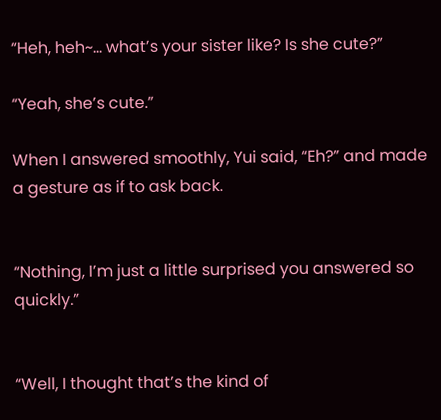“Heh, heh~… what’s your sister like? Is she cute?”

“Yeah, she’s cute.”

When I answered smoothly, Yui said, “Eh?” and made a gesture as if to ask back.


“Nothing, I’m just a little surprised you answered so quickly.”


“Well, I thought that’s the kind of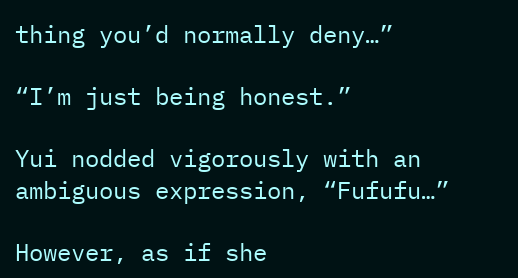thing you’d normally deny…”

“I’m just being honest.”

Yui nodded vigorously with an ambiguous expression, “Fufufu…”

However, as if she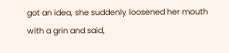got an idea, she suddenly loosened her mouth with a grin and said,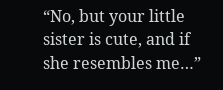“No, but your little sister is cute, and if she resembles me…”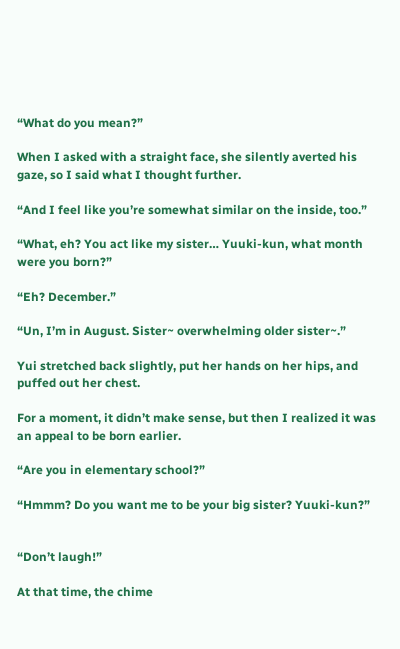“What do you mean?”

When I asked with a straight face, she silently averted his gaze, so I said what I thought further.

“And I feel like you’re somewhat similar on the inside, too.”

“What, eh? You act like my sister… Yuuki-kun, what month were you born?”

“Eh? December.”

“Un, I’m in August. Sister~ overwhelming older sister~.”

Yui stretched back slightly, put her hands on her hips, and puffed out her chest.

For a moment, it didn’t make sense, but then I realized it was an appeal to be born earlier.

“Are you in elementary school?”

“Hmmm? Do you want me to be your big sister? Yuuki-kun?”


“Don’t laugh!”

At that time, the chime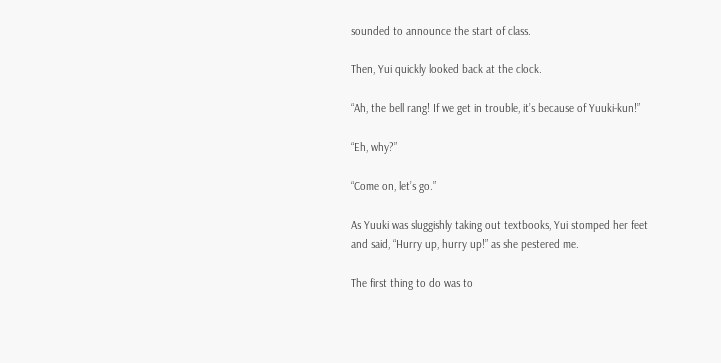sounded to announce the start of class.

Then, Yui quickly looked back at the clock.

“Ah, the bell rang! If we get in trouble, it’s because of Yuuki-kun!”

“Eh, why?”

“Come on, let’s go.”

As Yuuki was sluggishly taking out textbooks, Yui stomped her feet and said, “Hurry up, hurry up!” as she pestered me.

The first thing to do was to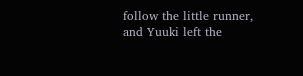follow the little runner, and Yuuki left the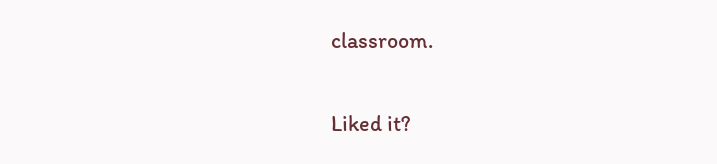classroom.

Liked it?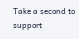Take a second to support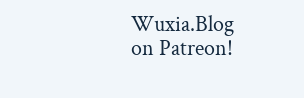Wuxia.Blog on Patreon!